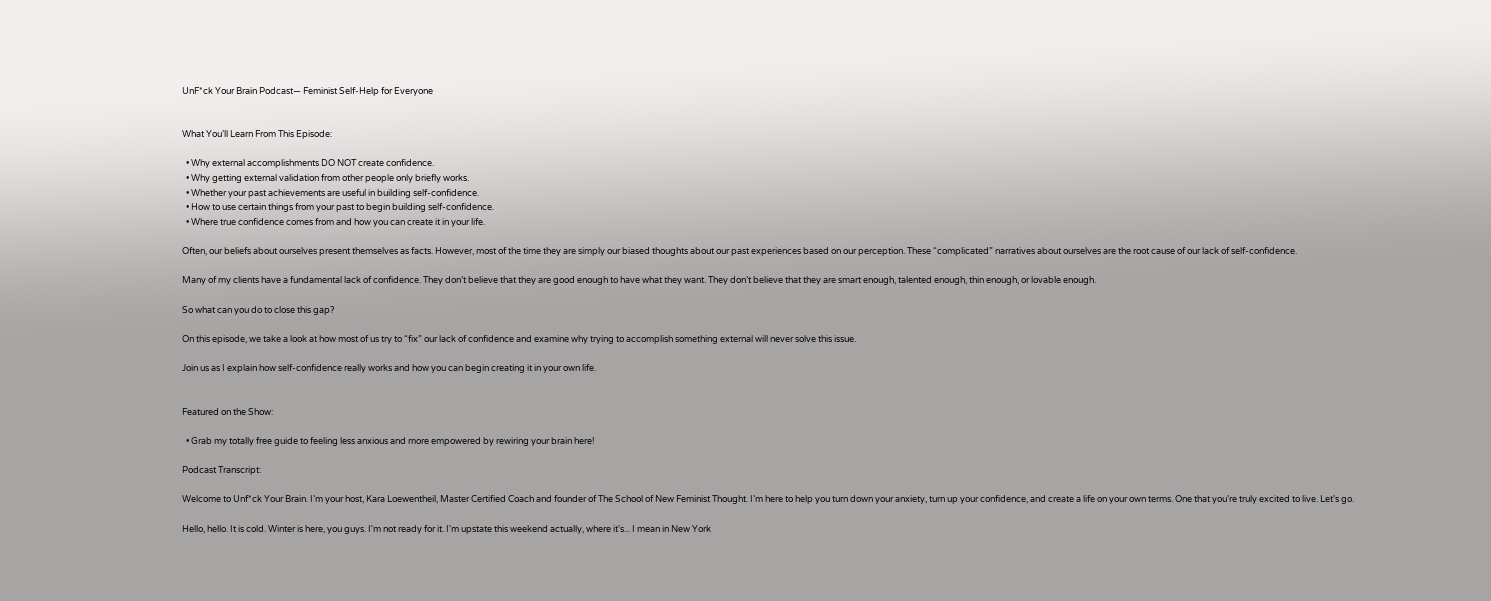UnF*ck Your Brain Podcast— Feminist Self-Help for Everyone


What You’ll Learn From This Episode:

  • Why external accomplishments DO NOT create confidence.
  • Why getting external validation from other people only briefly works.
  • Whether your past achievements are useful in building self-confidence.
  • How to use certain things from your past to begin building self-confidence.
  • Where true confidence comes from and how you can create it in your life.

Often, our beliefs about ourselves present themselves as facts. However, most of the time they are simply our biased thoughts about our past experiences based on our perception. These “complicated” narratives about ourselves are the root cause of our lack of self-confidence.

Many of my clients have a fundamental lack of confidence. They don’t believe that they are good enough to have what they want. They don’t believe that they are smart enough, talented enough, thin enough, or lovable enough.

So what can you do to close this gap?

On this episode, we take a look at how most of us try to “fix” our lack of confidence and examine why trying to accomplish something external will never solve this issue.

Join us as I explain how self-confidence really works and how you can begin creating it in your own life.


Featured on the Show:

  • Grab my totally free guide to feeling less anxious and more empowered by rewiring your brain here!

Podcast Transcript:

Welcome to Unf*ck Your Brain. I’m your host, Kara Loewentheil, Master Certified Coach and founder of The School of New Feminist Thought. I’m here to help you turn down your anxiety, turn up your confidence, and create a life on your own terms. One that you’re truly excited to live. Let’s go.

Hello, hello. It is cold. Winter is here, you guys. I'm not ready for it. I'm upstate this weekend actually, where it's... I mean in New York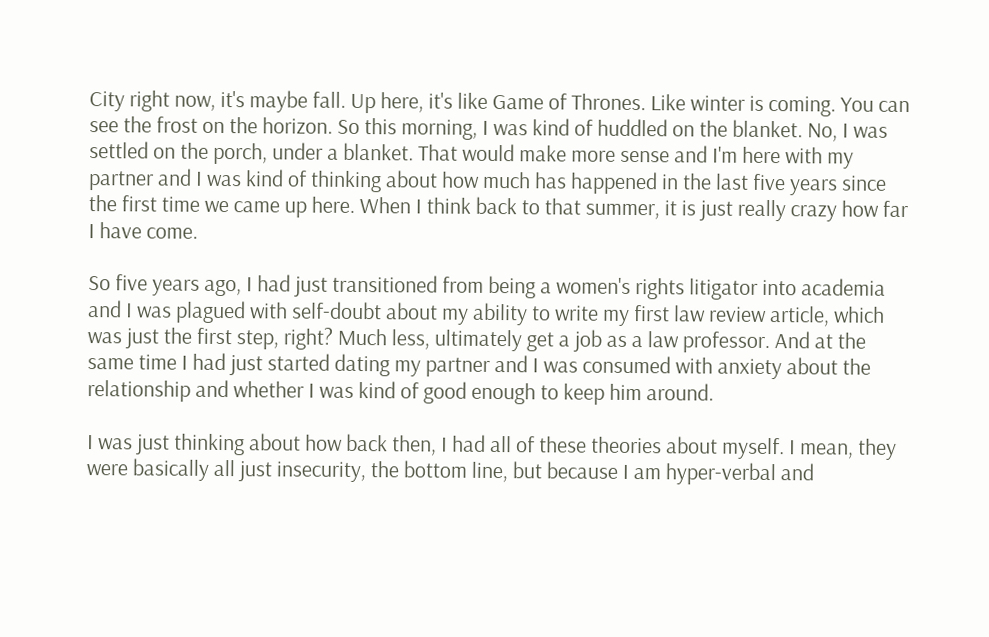City right now, it's maybe fall. Up here, it's like Game of Thrones. Like winter is coming. You can see the frost on the horizon. So this morning, I was kind of huddled on the blanket. No, I was settled on the porch, under a blanket. That would make more sense and I'm here with my partner and I was kind of thinking about how much has happened in the last five years since the first time we came up here. When I think back to that summer, it is just really crazy how far I have come.

So five years ago, I had just transitioned from being a women's rights litigator into academia and I was plagued with self-doubt about my ability to write my first law review article, which was just the first step, right? Much less, ultimately get a job as a law professor. And at the same time I had just started dating my partner and I was consumed with anxiety about the relationship and whether I was kind of good enough to keep him around.

I was just thinking about how back then, I had all of these theories about myself. I mean, they were basically all just insecurity, the bottom line, but because I am hyper-verbal and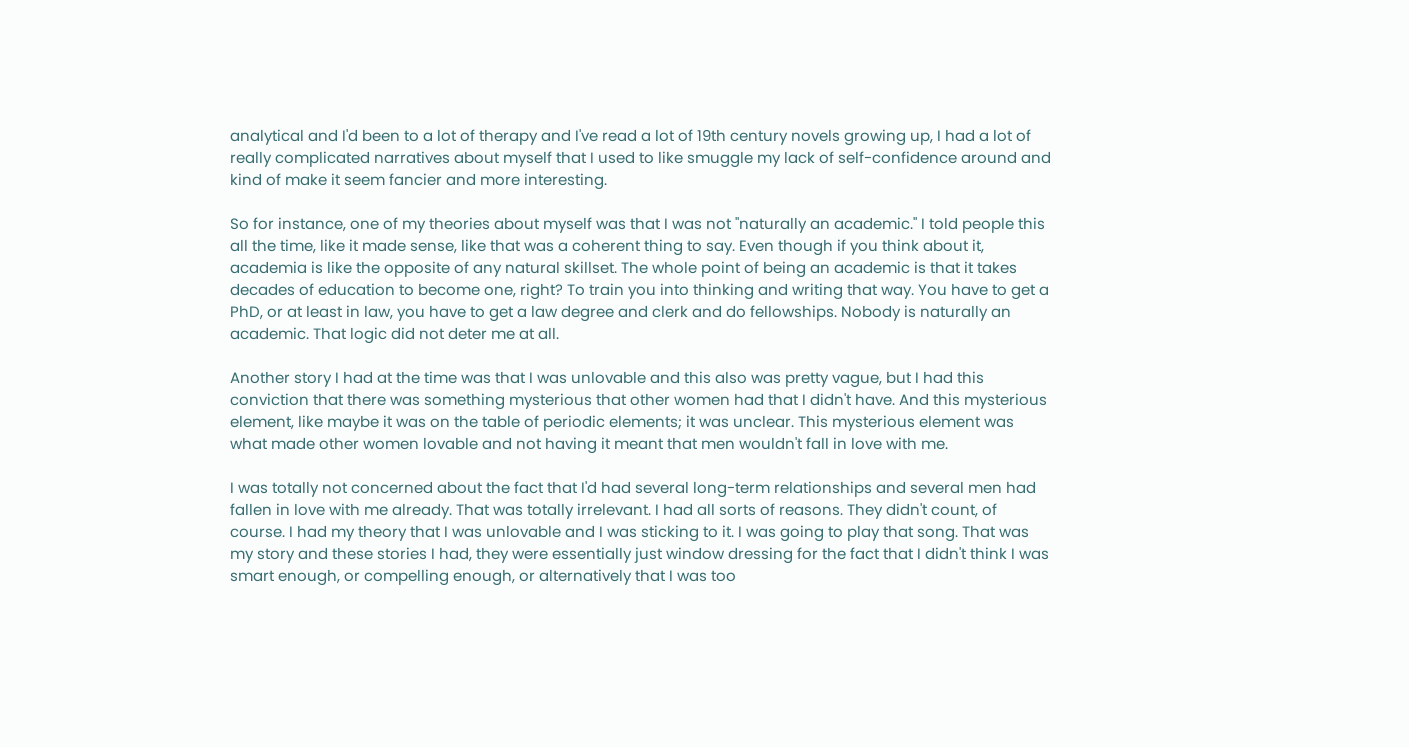analytical and I'd been to a lot of therapy and I've read a lot of 19th century novels growing up, I had a lot of really complicated narratives about myself that I used to like smuggle my lack of self-confidence around and kind of make it seem fancier and more interesting.

So for instance, one of my theories about myself was that I was not "naturally an academic." I told people this all the time, like it made sense, like that was a coherent thing to say. Even though if you think about it, academia is like the opposite of any natural skillset. The whole point of being an academic is that it takes decades of education to become one, right? To train you into thinking and writing that way. You have to get a PhD, or at least in law, you have to get a law degree and clerk and do fellowships. Nobody is naturally an academic. That logic did not deter me at all.

Another story I had at the time was that I was unlovable and this also was pretty vague, but I had this conviction that there was something mysterious that other women had that I didn't have. And this mysterious element, like maybe it was on the table of periodic elements; it was unclear. This mysterious element was what made other women lovable and not having it meant that men wouldn't fall in love with me.

I was totally not concerned about the fact that I'd had several long-term relationships and several men had fallen in love with me already. That was totally irrelevant. I had all sorts of reasons. They didn't count, of course. I had my theory that I was unlovable and I was sticking to it. I was going to play that song. That was my story and these stories I had, they were essentially just window dressing for the fact that I didn't think I was smart enough, or compelling enough, or alternatively that I was too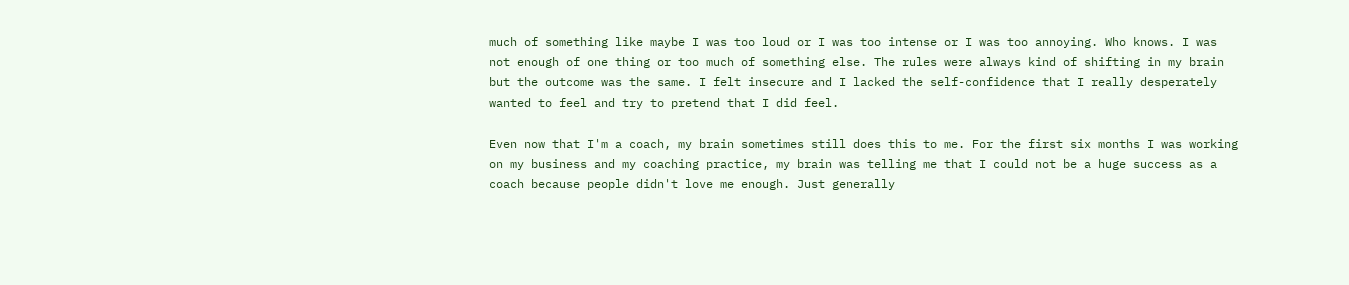much of something like maybe I was too loud or I was too intense or I was too annoying. Who knows. I was not enough of one thing or too much of something else. The rules were always kind of shifting in my brain but the outcome was the same. I felt insecure and I lacked the self-confidence that I really desperately wanted to feel and try to pretend that I did feel.

Even now that I'm a coach, my brain sometimes still does this to me. For the first six months I was working on my business and my coaching practice, my brain was telling me that I could not be a huge success as a coach because people didn't love me enough. Just generally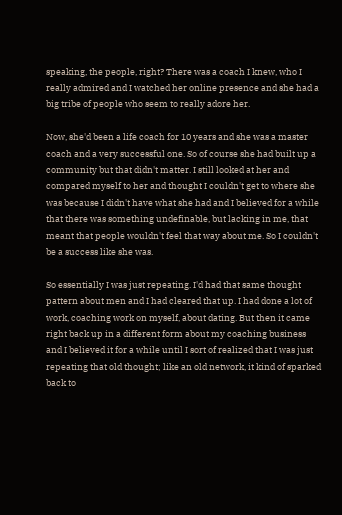speaking, the people, right? There was a coach I knew, who I really admired and I watched her online presence and she had a big tribe of people who seem to really adore her.

Now, she'd been a life coach for 10 years and she was a master coach and a very successful one. So of course she had built up a community but that didn't matter. I still looked at her and compared myself to her and thought I couldn't get to where she was because I didn't have what she had and I believed for a while that there was something undefinable, but lacking in me, that meant that people wouldn't feel that way about me. So I couldn't be a success like she was.

So essentially I was just repeating. I'd had that same thought pattern about men and I had cleared that up. I had done a lot of work, coaching work on myself, about dating. But then it came right back up in a different form about my coaching business and I believed it for a while until I sort of realized that I was just repeating that old thought; like an old network, it kind of sparked back to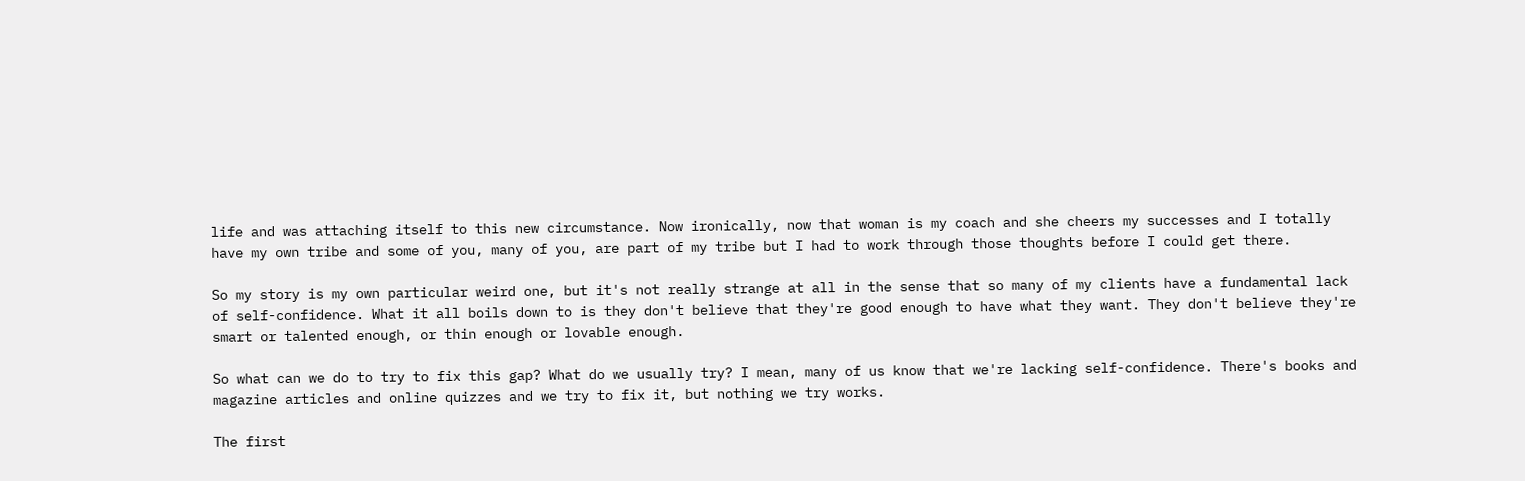life and was attaching itself to this new circumstance. Now ironically, now that woman is my coach and she cheers my successes and I totally have my own tribe and some of you, many of you, are part of my tribe but I had to work through those thoughts before I could get there.

So my story is my own particular weird one, but it's not really strange at all in the sense that so many of my clients have a fundamental lack of self-confidence. What it all boils down to is they don't believe that they're good enough to have what they want. They don't believe they're smart or talented enough, or thin enough or lovable enough.

So what can we do to try to fix this gap? What do we usually try? I mean, many of us know that we're lacking self-confidence. There's books and magazine articles and online quizzes and we try to fix it, but nothing we try works.

The first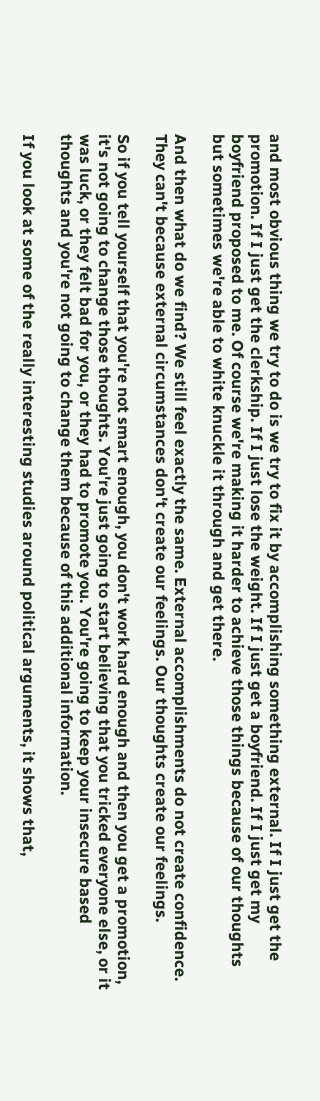and most obvious thing we try to do is we try to fix it by accomplishing something external. If I just get the promotion. If I just get the clerkship. If I just lose the weight. If I just get a boyfriend. If I just get my boyfriend proposed to me. Of course we're making it harder to achieve those things because of our thoughts but sometimes we're able to white knuckle it through and get there.

And then what do we find? We still feel exactly the same. External accomplishments do not create confidence. They can't because external circumstances don't create our feelings. Our thoughts create our feelings.

So if you tell yourself that you're not smart enough, you don't work hard enough and then you get a promotion, it's not going to change those thoughts. You're just going to start believing that you tricked everyone else, or it was luck, or they felt bad for you, or they had to promote you. You're going to keep your insecure based thoughts and you're not going to change them because of this additional information.

If you look at some of the really interesting studies around political arguments, it shows that,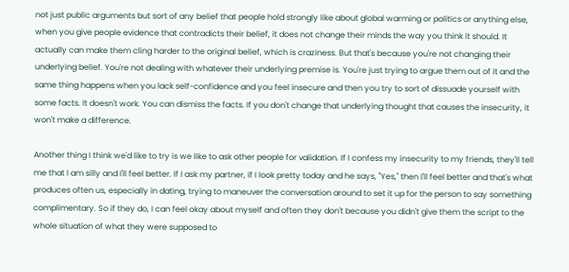not just public arguments but sort of any belief that people hold strongly like about global warming or politics or anything else, when you give people evidence that contradicts their belief, it does not change their minds the way you think it should. It actually can make them cling harder to the original belief, which is craziness. But that's because you're not changing their underlying belief. You're not dealing with whatever their underlying premise is. You're just trying to argue them out of it and the same thing happens when you lack self-confidence and you feel insecure and then you try to sort of dissuade yourself with some facts. It doesn't work. You can dismiss the facts. If you don't change that underlying thought that causes the insecurity, it won't make a difference.

Another thing I think we'd like to try is we like to ask other people for validation. If I confess my insecurity to my friends, they'll tell me that I am silly and I'll feel better. If I ask my partner, if I look pretty today and he says, "Yes," then I'll feel better and that's what produces often us, especially in dating, trying to maneuver the conversation around to set it up for the person to say something complimentary. So if they do, I can feel okay about myself and often they don't because you didn't give them the script to the whole situation of what they were supposed to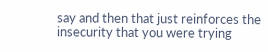say and then that just reinforces the insecurity that you were trying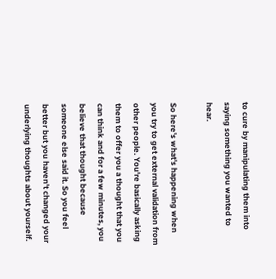to cure by manipulating them into saying something you wanted to hear.

So here's what's happening when you try to get external validation from other people. You're basically asking them to offer you a thought that you can think and for a few minutes, you believe that thought because someone else said it. So you feel better but you haven't changed your underlying thoughts about yourself.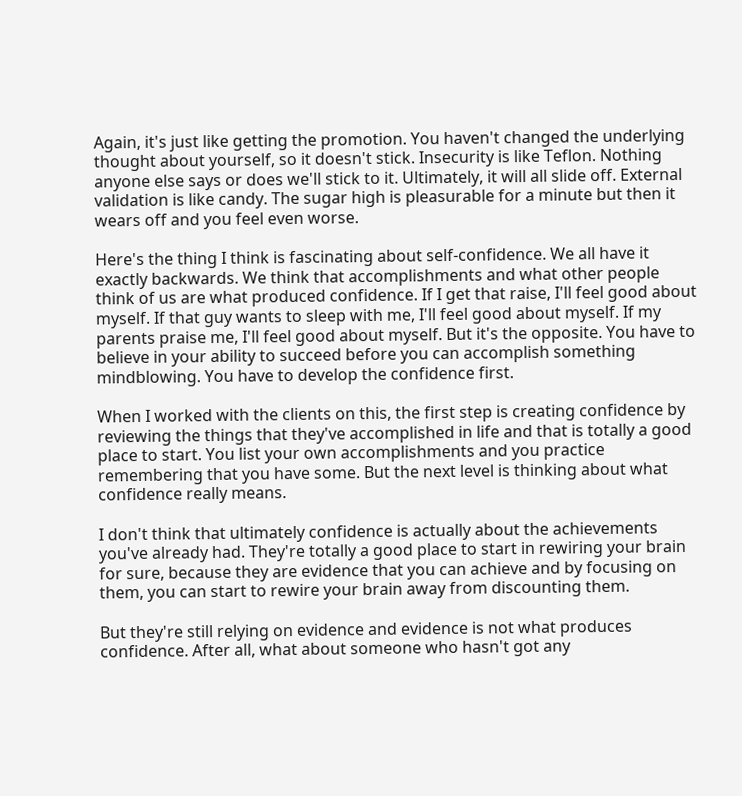Again, it's just like getting the promotion. You haven't changed the underlying thought about yourself, so it doesn't stick. Insecurity is like Teflon. Nothing anyone else says or does we'll stick to it. Ultimately, it will all slide off. External validation is like candy. The sugar high is pleasurable for a minute but then it wears off and you feel even worse.

Here's the thing I think is fascinating about self-confidence. We all have it exactly backwards. We think that accomplishments and what other people think of us are what produced confidence. If I get that raise, I'll feel good about myself. If that guy wants to sleep with me, I'll feel good about myself. If my parents praise me, I'll feel good about myself. But it's the opposite. You have to believe in your ability to succeed before you can accomplish something mindblowing. You have to develop the confidence first.

When I worked with the clients on this, the first step is creating confidence by reviewing the things that they've accomplished in life and that is totally a good place to start. You list your own accomplishments and you practice remembering that you have some. But the next level is thinking about what confidence really means.

I don't think that ultimately confidence is actually about the achievements you've already had. They're totally a good place to start in rewiring your brain for sure, because they are evidence that you can achieve and by focusing on them, you can start to rewire your brain away from discounting them.

But they're still relying on evidence and evidence is not what produces confidence. After all, what about someone who hasn't got any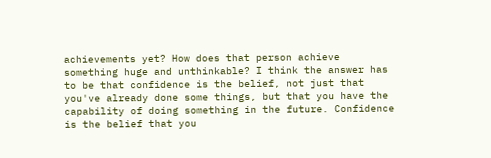achievements yet? How does that person achieve something huge and unthinkable? I think the answer has to be that confidence is the belief, not just that you've already done some things, but that you have the capability of doing something in the future. Confidence is the belief that you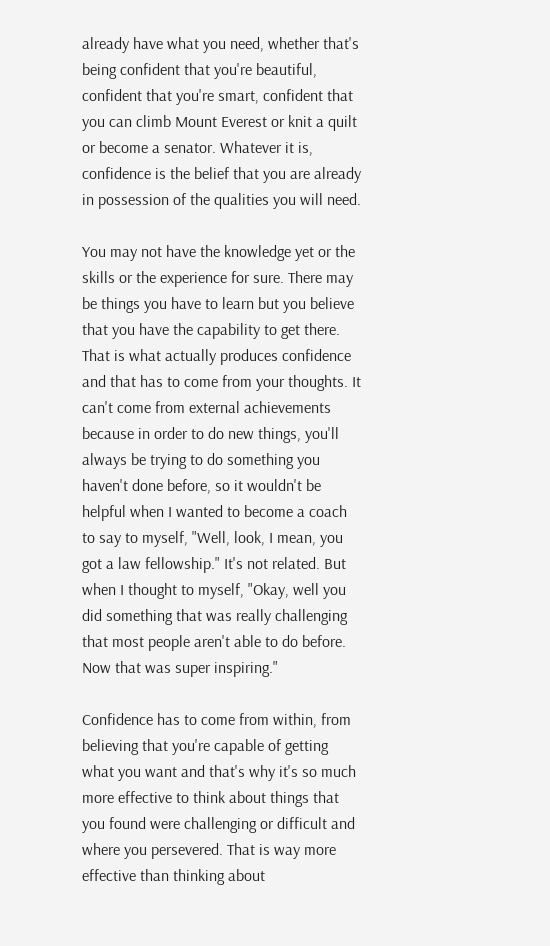already have what you need, whether that's being confident that you're beautiful, confident that you're smart, confident that you can climb Mount Everest or knit a quilt or become a senator. Whatever it is, confidence is the belief that you are already in possession of the qualities you will need.

You may not have the knowledge yet or the skills or the experience for sure. There may be things you have to learn but you believe that you have the capability to get there. That is what actually produces confidence and that has to come from your thoughts. It can't come from external achievements because in order to do new things, you'll always be trying to do something you haven't done before, so it wouldn't be helpful when I wanted to become a coach to say to myself, "Well, look, I mean, you got a law fellowship." It's not related. But when I thought to myself, "Okay, well you did something that was really challenging that most people aren't able to do before. Now that was super inspiring."

Confidence has to come from within, from believing that you're capable of getting what you want and that's why it's so much more effective to think about things that you found were challenging or difficult and where you persevered. That is way more effective than thinking about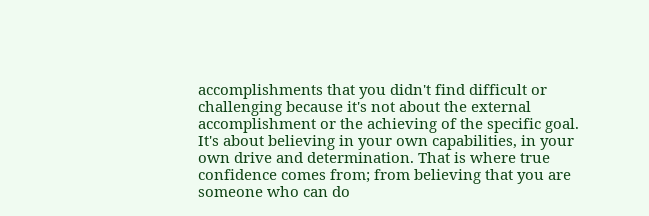accomplishments that you didn't find difficult or challenging because it's not about the external accomplishment or the achieving of the specific goal. It's about believing in your own capabilities, in your own drive and determination. That is where true confidence comes from; from believing that you are someone who can do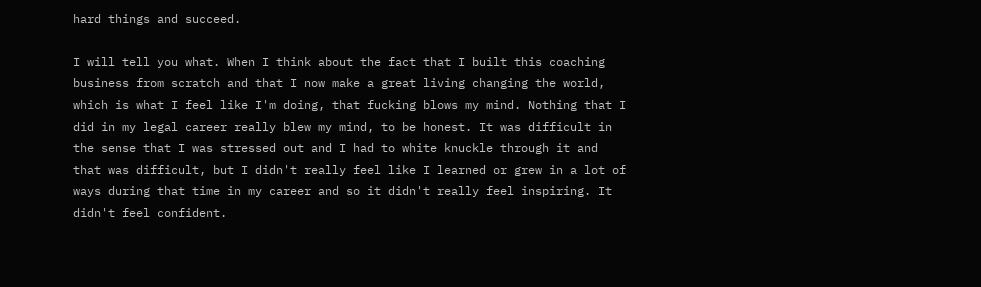hard things and succeed.

I will tell you what. When I think about the fact that I built this coaching business from scratch and that I now make a great living changing the world, which is what I feel like I'm doing, that fucking blows my mind. Nothing that I did in my legal career really blew my mind, to be honest. It was difficult in the sense that I was stressed out and I had to white knuckle through it and that was difficult, but I didn't really feel like I learned or grew in a lot of ways during that time in my career and so it didn't really feel inspiring. It didn't feel confident.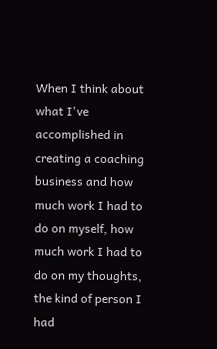When I think about what I've accomplished in creating a coaching business and how much work I had to do on myself, how much work I had to do on my thoughts, the kind of person I had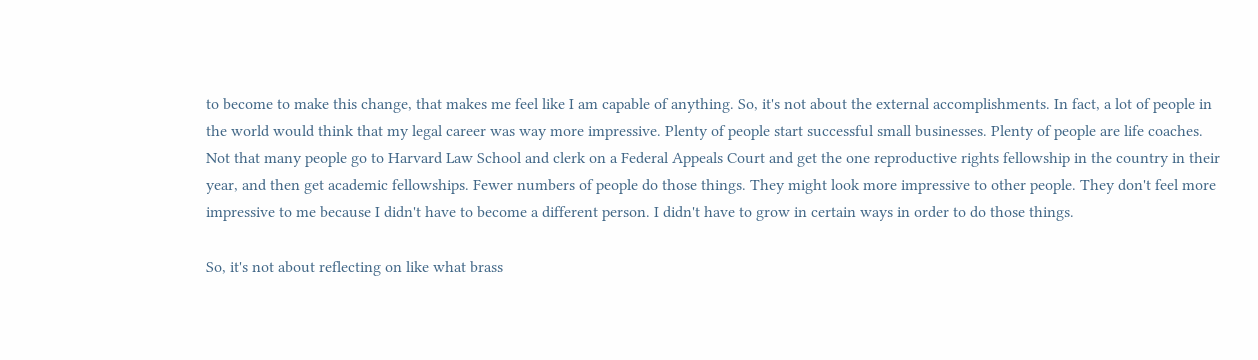to become to make this change, that makes me feel like I am capable of anything. So, it's not about the external accomplishments. In fact, a lot of people in the world would think that my legal career was way more impressive. Plenty of people start successful small businesses. Plenty of people are life coaches. Not that many people go to Harvard Law School and clerk on a Federal Appeals Court and get the one reproductive rights fellowship in the country in their year, and then get academic fellowships. Fewer numbers of people do those things. They might look more impressive to other people. They don't feel more impressive to me because I didn't have to become a different person. I didn't have to grow in certain ways in order to do those things.

So, it's not about reflecting on like what brass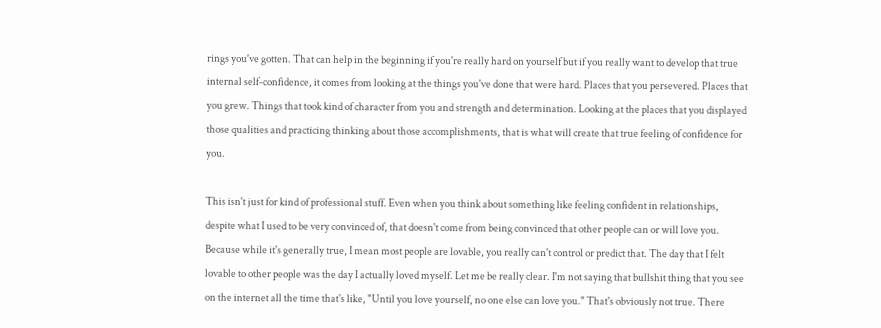rings you've gotten. That can help in the beginning if you're really hard on yourself but if you really want to develop that true internal self-confidence, it comes from looking at the things you've done that were hard. Places that you persevered. Places that you grew. Things that took kind of character from you and strength and determination. Looking at the places that you displayed those qualities and practicing thinking about those accomplishments, that is what will create that true feeling of confidence for you.

This isn't just for kind of professional stuff. Even when you think about something like feeling confident in relationships, despite what I used to be very convinced of, that doesn't come from being convinced that other people can or will love you. Because while it's generally true, I mean most people are lovable, you really can't control or predict that. The day that I felt lovable to other people was the day I actually loved myself. Let me be really clear. I'm not saying that bullshit thing that you see on the internet all the time that's like, "Until you love yourself, no one else can love you." That's obviously not true. There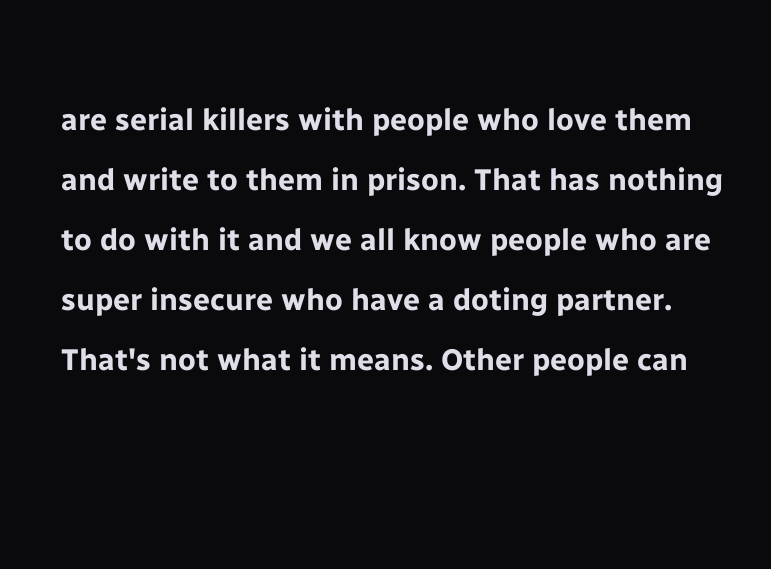are serial killers with people who love them and write to them in prison. That has nothing to do with it and we all know people who are super insecure who have a doting partner. That's not what it means. Other people can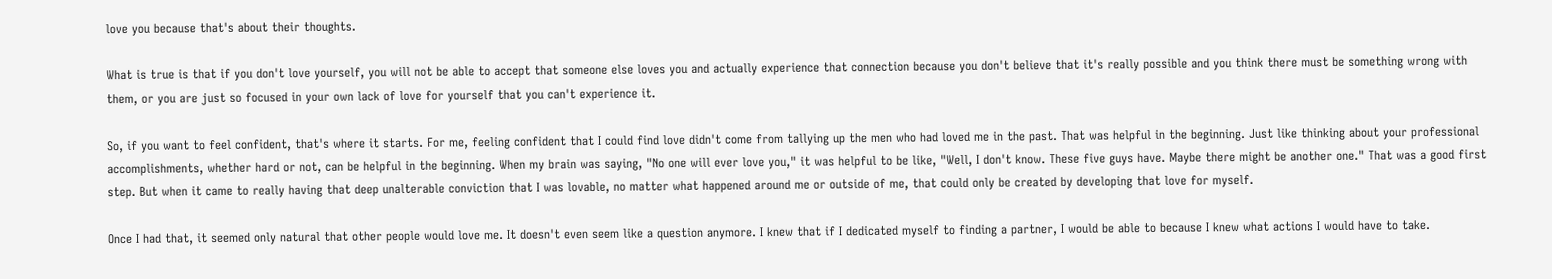love you because that's about their thoughts.

What is true is that if you don't love yourself, you will not be able to accept that someone else loves you and actually experience that connection because you don't believe that it's really possible and you think there must be something wrong with them, or you are just so focused in your own lack of love for yourself that you can't experience it.

So, if you want to feel confident, that's where it starts. For me, feeling confident that I could find love didn't come from tallying up the men who had loved me in the past. That was helpful in the beginning. Just like thinking about your professional accomplishments, whether hard or not, can be helpful in the beginning. When my brain was saying, "No one will ever love you," it was helpful to be like, "Well, I don't know. These five guys have. Maybe there might be another one." That was a good first step. But when it came to really having that deep unalterable conviction that I was lovable, no matter what happened around me or outside of me, that could only be created by developing that love for myself.

Once I had that, it seemed only natural that other people would love me. It doesn't even seem like a question anymore. I knew that if I dedicated myself to finding a partner, I would be able to because I knew what actions I would have to take.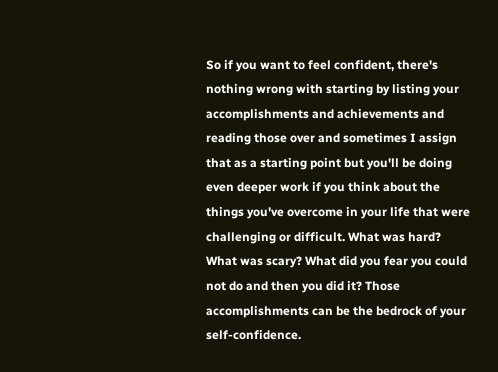So if you want to feel confident, there's nothing wrong with starting by listing your accomplishments and achievements and reading those over and sometimes I assign that as a starting point but you'll be doing even deeper work if you think about the things you've overcome in your life that were challenging or difficult. What was hard? What was scary? What did you fear you could not do and then you did it? Those accomplishments can be the bedrock of your self-confidence.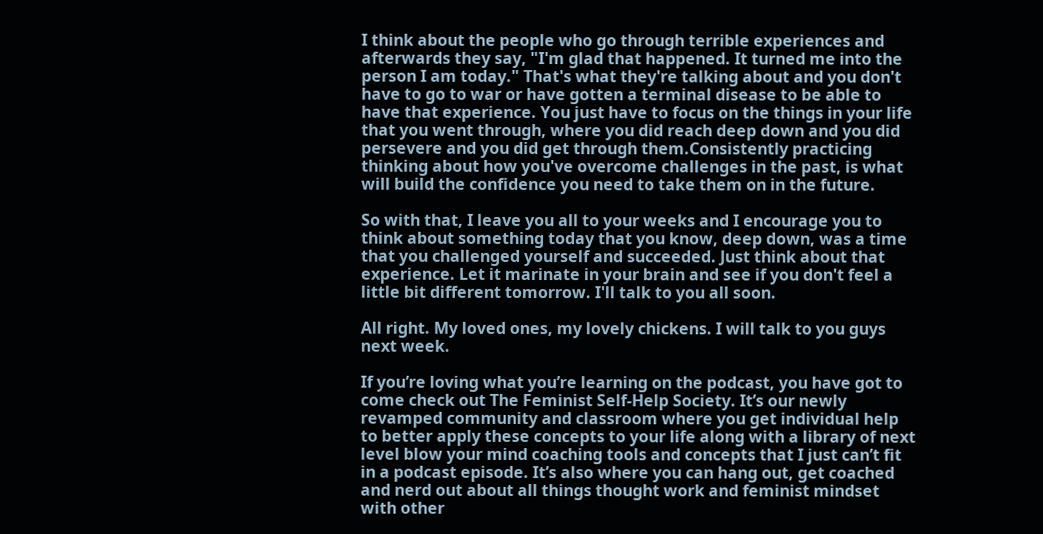I think about the people who go through terrible experiences and afterwards they say, "I'm glad that happened. It turned me into the person I am today." That's what they're talking about and you don't have to go to war or have gotten a terminal disease to be able to have that experience. You just have to focus on the things in your life that you went through, where you did reach deep down and you did persevere and you did get through them.Consistently practicing thinking about how you've overcome challenges in the past, is what will build the confidence you need to take them on in the future.

So with that, I leave you all to your weeks and I encourage you to think about something today that you know, deep down, was a time that you challenged yourself and succeeded. Just think about that experience. Let it marinate in your brain and see if you don't feel a little bit different tomorrow. I'll talk to you all soon.

All right. My loved ones, my lovely chickens. I will talk to you guys next week.

If you’re loving what you’re learning on the podcast, you have got to come check out The Feminist Self-Help Society. It’s our newly revamped community and classroom where you get individual help to better apply these concepts to your life along with a library of next level blow your mind coaching tools and concepts that I just can’t fit in a podcast episode. It’s also where you can hang out, get coached and nerd out about all things thought work and feminist mindset with other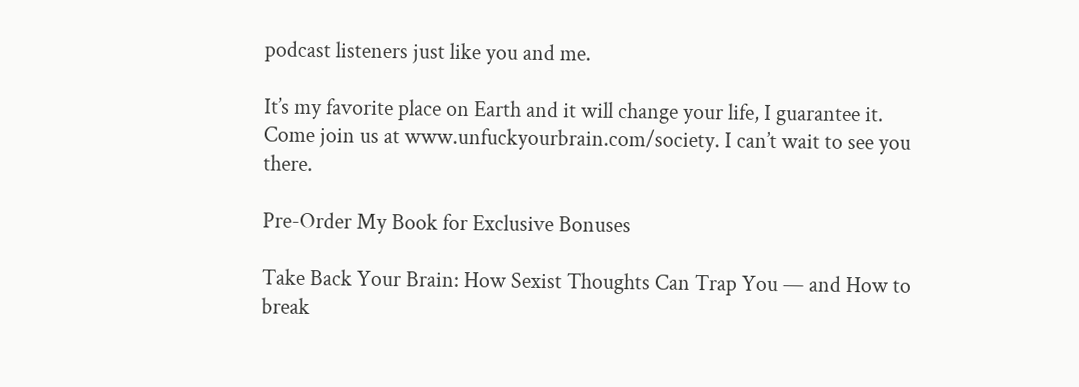podcast listeners just like you and me.

It’s my favorite place on Earth and it will change your life, I guarantee it. Come join us at www.unfuckyourbrain.com/society. I can’t wait to see you there.

Pre-Order My Book for Exclusive Bonuses

Take Back Your Brain: How Sexist Thoughts Can Trap You — and How to break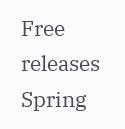Free releases Spring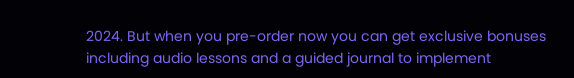2024. But when you pre-order now you can get exclusive bonuses including audio lessons and a guided journal to implement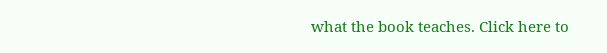what the book teaches. Click here to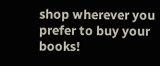shop wherever you prefer to buy your books!